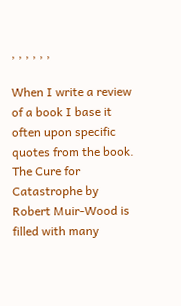, , , , , ,

When I write a review of a book I base it often upon specific quotes from the book. The Cure for Catastrophe by Robert Muir-Wood is filled with many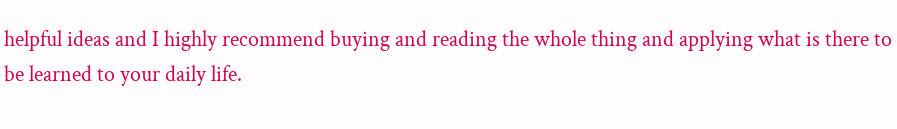helpful ideas and I highly recommend buying and reading the whole thing and applying what is there to be learned to your daily life.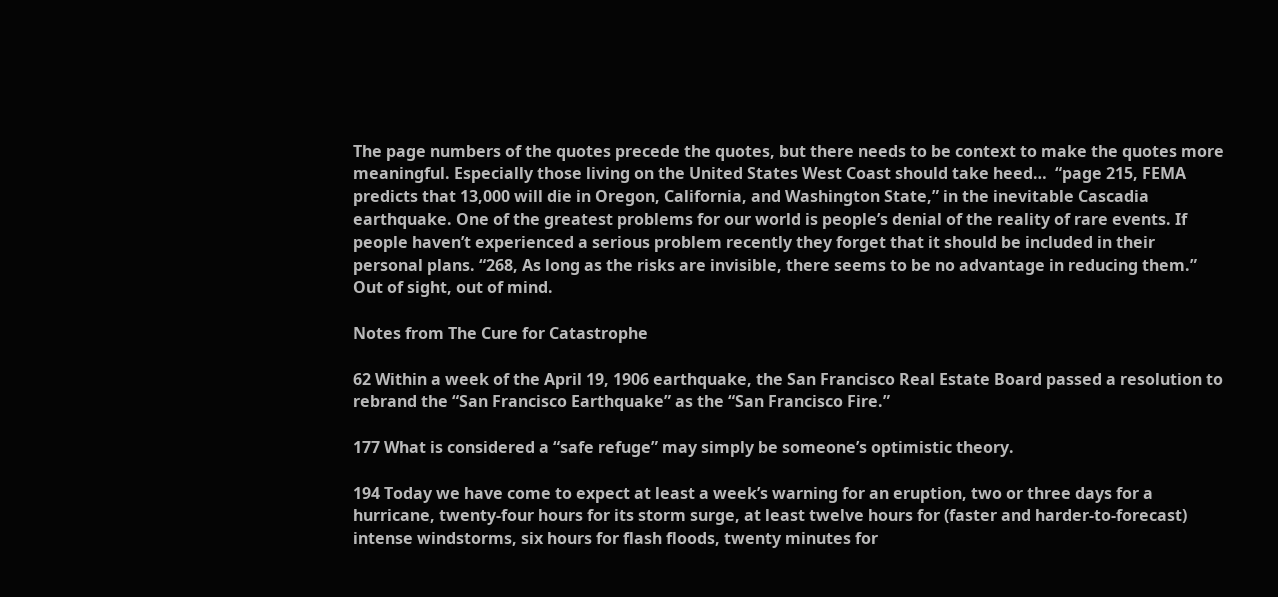The page numbers of the quotes precede the quotes, but there needs to be context to make the quotes more meaningful. Especially those living on the United States West Coast should take heed…  “page 215, FEMA predicts that 13,000 will die in Oregon, California, and Washington State,” in the inevitable Cascadia earthquake. One of the greatest problems for our world is people’s denial of the reality of rare events. If people haven’t experienced a serious problem recently they forget that it should be included in their personal plans. “268, As long as the risks are invisible, there seems to be no advantage in reducing them.” Out of sight, out of mind.

Notes from The Cure for Catastrophe

62 Within a week of the April 19, 1906 earthquake, the San Francisco Real Estate Board passed a resolution to rebrand the “San Francisco Earthquake” as the “San Francisco Fire.”

177 What is considered a “safe refuge” may simply be someone’s optimistic theory.

194 Today we have come to expect at least a week’s warning for an eruption, two or three days for a hurricane, twenty-four hours for its storm surge, at least twelve hours for (faster and harder-to-forecast) intense windstorms, six hours for flash floods, twenty minutes for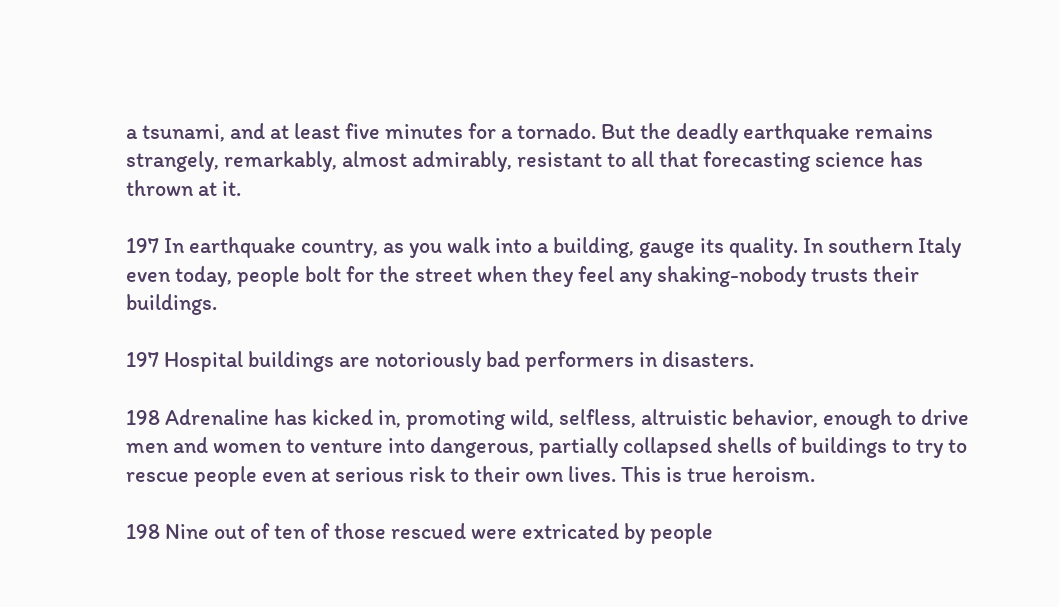a tsunami, and at least five minutes for a tornado. But the deadly earthquake remains strangely, remarkably, almost admirably, resistant to all that forecasting science has thrown at it.

197 In earthquake country, as you walk into a building, gauge its quality. In southern Italy even today, people bolt for the street when they feel any shaking-nobody trusts their buildings.

197 Hospital buildings are notoriously bad performers in disasters.

198 Adrenaline has kicked in, promoting wild, selfless, altruistic behavior, enough to drive men and women to venture into dangerous, partially collapsed shells of buildings to try to rescue people even at serious risk to their own lives. This is true heroism.

198 Nine out of ten of those rescued were extricated by people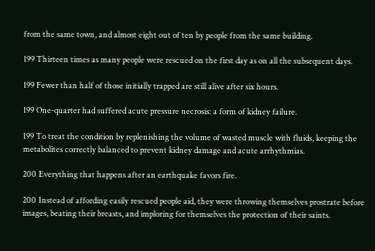from the same town, and almost eight out of ten by people from the same building.

199 Thirteen times as many people were rescued on the first day as on all the subsequent days.

199 Fewer than half of those initially trapped are still alive after six hours.

199 One-quarter had suffered acute pressure necrosis: a form of kidney failure.

199 To treat the condition by replenishing the volume of wasted muscle with fluids, keeping the metabolites correctly balanced to prevent kidney damage and acute arrhythmias.

200 Everything that happens after an earthquake favors fire.

200 Instead of affording easily rescued people aid, they were throwing themselves prostrate before images, beating their breasts, and imploring for themselves the protection of their saints.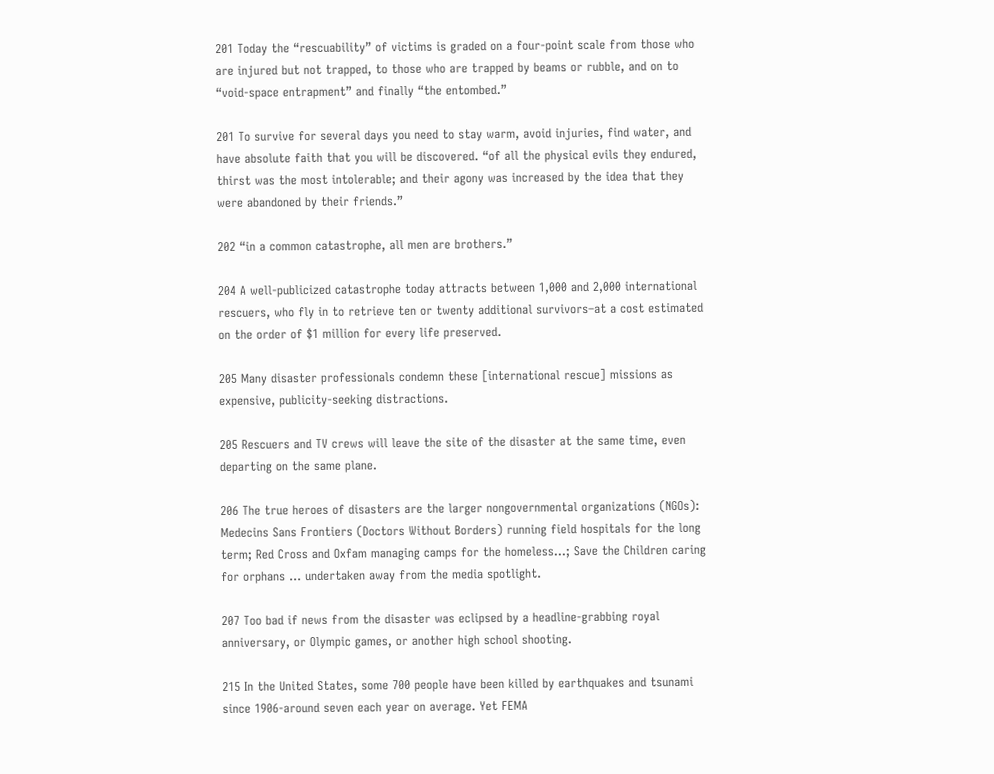201 Today the “rescuability” of victims is graded on a four-point scale from those who are injured but not trapped, to those who are trapped by beams or rubble, and on to “void-space entrapment” and finally “the entombed.”

201 To survive for several days you need to stay warm, avoid injuries, find water, and have absolute faith that you will be discovered. “of all the physical evils they endured, thirst was the most intolerable; and their agony was increased by the idea that they were abandoned by their friends.”

202 “in a common catastrophe, all men are brothers.”

204 A well-publicized catastrophe today attracts between 1,000 and 2,000 international rescuers, who fly in to retrieve ten or twenty additional survivors–at a cost estimated on the order of $1 million for every life preserved.

205 Many disaster professionals condemn these [international rescue] missions as expensive, publicity-seeking distractions.

205 Rescuers and TV crews will leave the site of the disaster at the same time, even departing on the same plane.

206 The true heroes of disasters are the larger nongovernmental organizations (NGOs): Medecins Sans Frontiers (Doctors Without Borders) running field hospitals for the long term; Red Cross and Oxfam managing camps for the homeless…; Save the Children caring for orphans … undertaken away from the media spotlight.

207 Too bad if news from the disaster was eclipsed by a headline-grabbing royal anniversary, or Olympic games, or another high school shooting.

215 In the United States, some 700 people have been killed by earthquakes and tsunami since 1906-around seven each year on average. Yet FEMA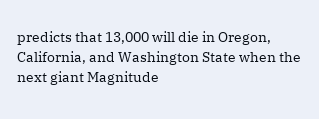predicts that 13,000 will die in Oregon, California, and Washington State when the next giant Magnitude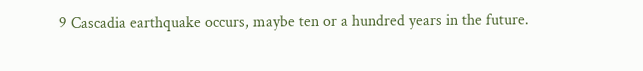9 Cascadia earthquake occurs, maybe ten or a hundred years in the future.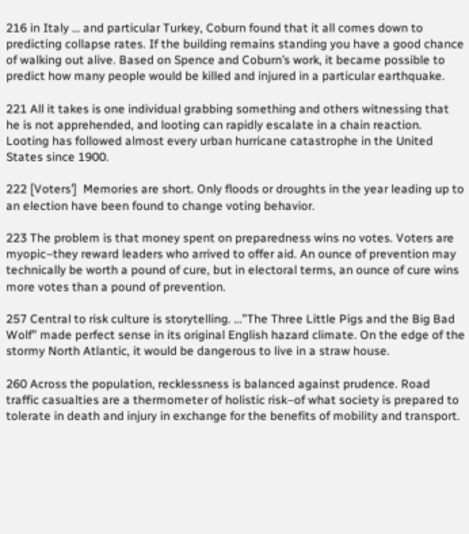216 in Italy … and particular Turkey, Coburn found that it all comes down to predicting collapse rates. If the building remains standing you have a good chance of walking out alive. Based on Spence and Coburn’s work, it became possible to predict how many people would be killed and injured in a particular earthquake.

221 All it takes is one individual grabbing something and others witnessing that he is not apprehended, and looting can rapidly escalate in a chain reaction. Looting has followed almost every urban hurricane catastrophe in the United States since 1900.

222 [Voters’]  Memories are short. Only floods or droughts in the year leading up to an election have been found to change voting behavior.

223 The problem is that money spent on preparedness wins no votes. Voters are myopic–they reward leaders who arrived to offer aid. An ounce of prevention may technically be worth a pound of cure, but in electoral terms, an ounce of cure wins more votes than a pound of prevention.

257 Central to risk culture is storytelling. …”The Three Little Pigs and the Big Bad Wolf” made perfect sense in its original English hazard climate. On the edge of the stormy North Atlantic, it would be dangerous to live in a straw house.

260 Across the population, recklessness is balanced against prudence. Road traffic casualties are a thermometer of holistic risk–of what society is prepared to tolerate in death and injury in exchange for the benefits of mobility and transport.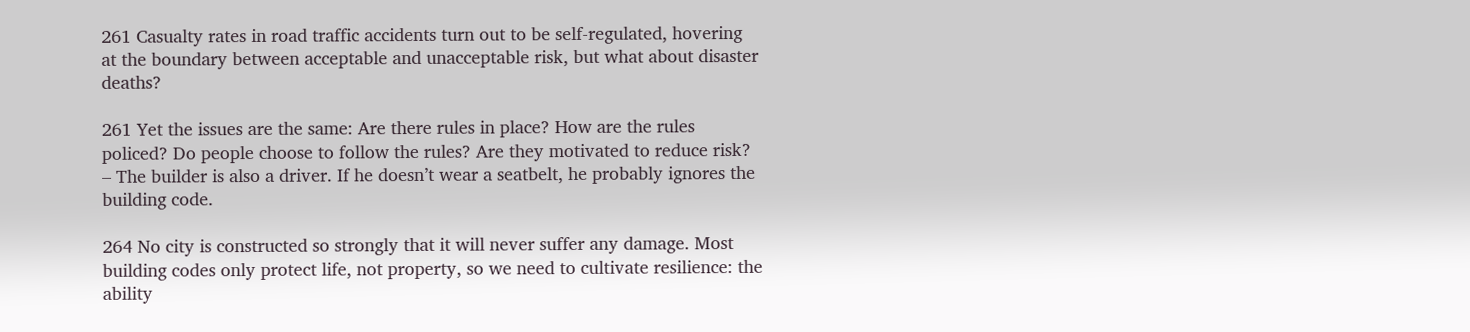261 Casualty rates in road traffic accidents turn out to be self-regulated, hovering at the boundary between acceptable and unacceptable risk, but what about disaster deaths?

261 Yet the issues are the same: Are there rules in place? How are the rules policed? Do people choose to follow the rules? Are they motivated to reduce risk? – The builder is also a driver. If he doesn’t wear a seatbelt, he probably ignores the building code.

264 No city is constructed so strongly that it will never suffer any damage. Most building codes only protect life, not property, so we need to cultivate resilience: the ability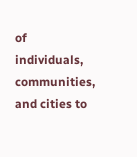of individuals, communities, and cities to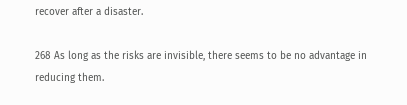recover after a disaster.

268 As long as the risks are invisible, there seems to be no advantage in reducing them.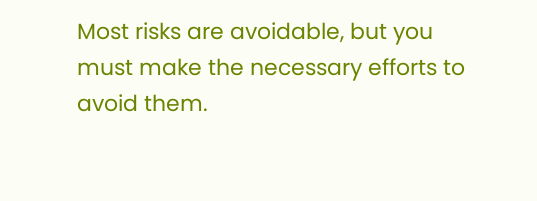Most risks are avoidable, but you must make the necessary efforts to avoid them.